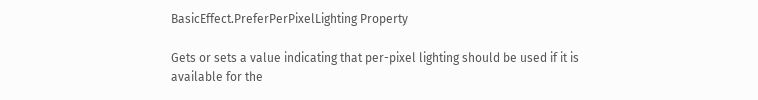BasicEffect.PreferPerPixelLighting Property

Gets or sets a value indicating that per-pixel lighting should be used if it is available for the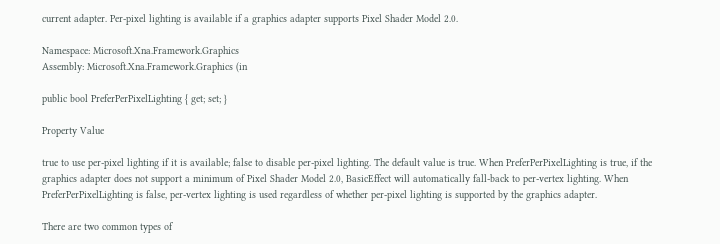current adapter. Per-pixel lighting is available if a graphics adapter supports Pixel Shader Model 2.0.

Namespace: Microsoft.Xna.Framework.Graphics
Assembly: Microsoft.Xna.Framework.Graphics (in

public bool PreferPerPixelLighting { get; set; }

Property Value

true to use per-pixel lighting if it is available; false to disable per-pixel lighting. The default value is true. When PreferPerPixelLighting is true, if the graphics adapter does not support a minimum of Pixel Shader Model 2.0, BasicEffect will automatically fall-back to per-vertex lighting. When PreferPerPixelLighting is false, per-vertex lighting is used regardless of whether per-pixel lighting is supported by the graphics adapter.

There are two common types of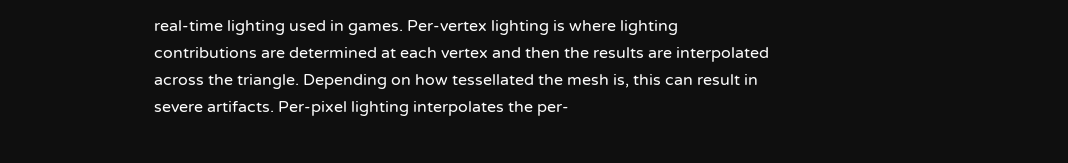real-time lighting used in games. Per-vertex lighting is where lighting contributions are determined at each vertex and then the results are interpolated across the triangle. Depending on how tessellated the mesh is, this can result in severe artifacts. Per-pixel lighting interpolates the per-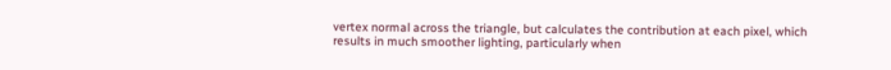vertex normal across the triangle, but calculates the contribution at each pixel, which results in much smoother lighting, particularly when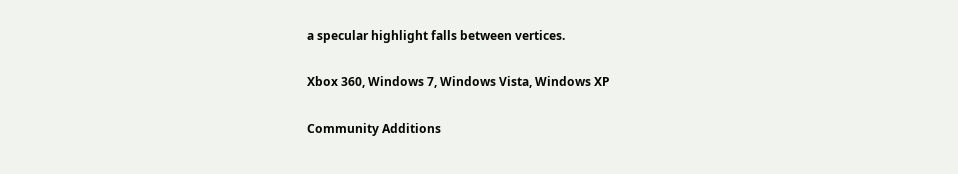a specular highlight falls between vertices.

Xbox 360, Windows 7, Windows Vista, Windows XP

Community Additions